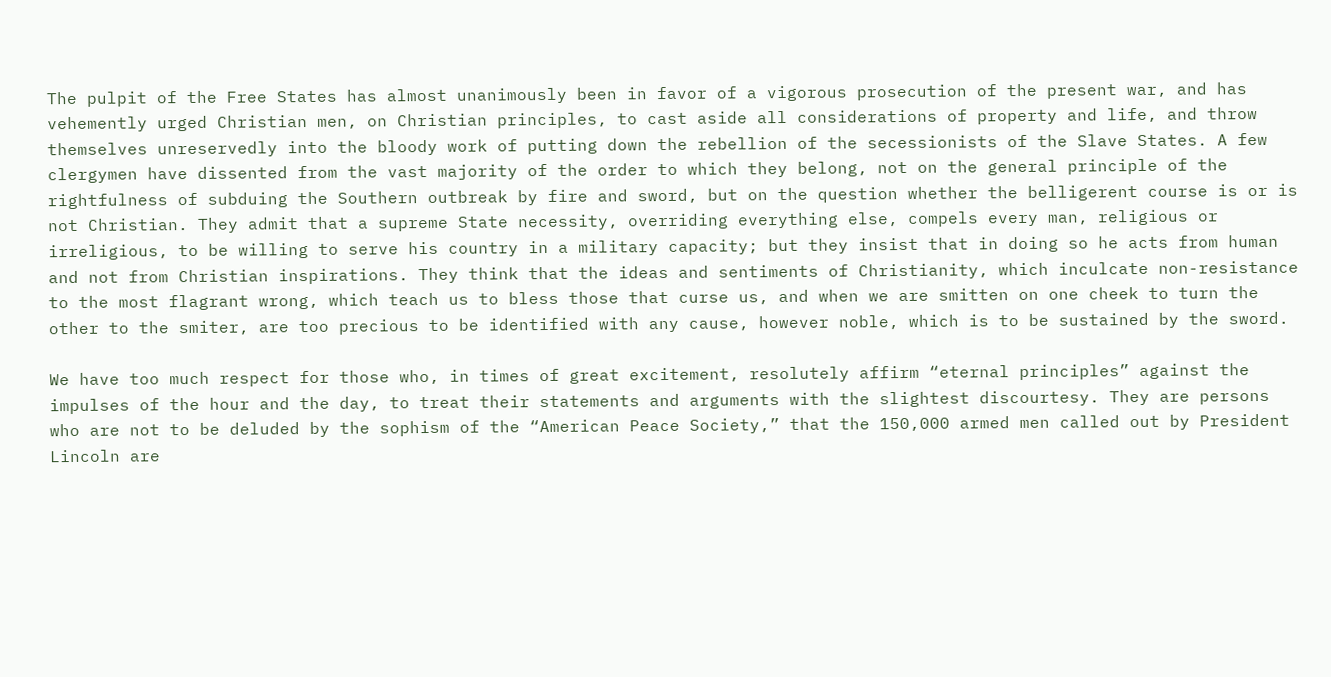The pulpit of the Free States has almost unanimously been in favor of a vigorous prosecution of the present war, and has vehemently urged Christian men, on Christian principles, to cast aside all considerations of property and life, and throw themselves unreservedly into the bloody work of putting down the rebellion of the secessionists of the Slave States. A few clergymen have dissented from the vast majority of the order to which they belong, not on the general principle of the rightfulness of subduing the Southern outbreak by fire and sword, but on the question whether the belligerent course is or is not Christian. They admit that a supreme State necessity, overriding everything else, compels every man, religious or irreligious, to be willing to serve his country in a military capacity; but they insist that in doing so he acts from human and not from Christian inspirations. They think that the ideas and sentiments of Christianity, which inculcate non-resistance to the most flagrant wrong, which teach us to bless those that curse us, and when we are smitten on one cheek to turn the other to the smiter, are too precious to be identified with any cause, however noble, which is to be sustained by the sword.

We have too much respect for those who, in times of great excitement, resolutely affirm “eternal principles” against the impulses of the hour and the day, to treat their statements and arguments with the slightest discourtesy. They are persons who are not to be deluded by the sophism of the “American Peace Society,” that the 150,000 armed men called out by President Lincoln are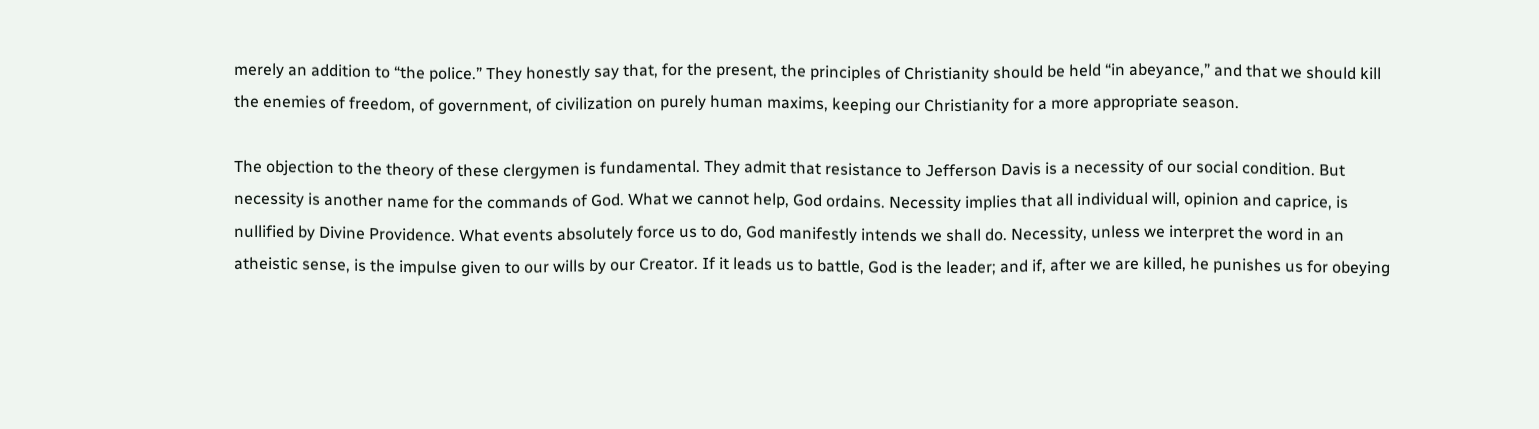merely an addition to “the police.” They honestly say that, for the present, the principles of Christianity should be held “in abeyance,” and that we should kill the enemies of freedom, of government, of civilization on purely human maxims, keeping our Christianity for a more appropriate season.

The objection to the theory of these clergymen is fundamental. They admit that resistance to Jefferson Davis is a necessity of our social condition. But necessity is another name for the commands of God. What we cannot help, God ordains. Necessity implies that all individual will, opinion and caprice, is nullified by Divine Providence. What events absolutely force us to do, God manifestly intends we shall do. Necessity, unless we interpret the word in an atheistic sense, is the impulse given to our wills by our Creator. If it leads us to battle, God is the leader; and if, after we are killed, he punishes us for obeying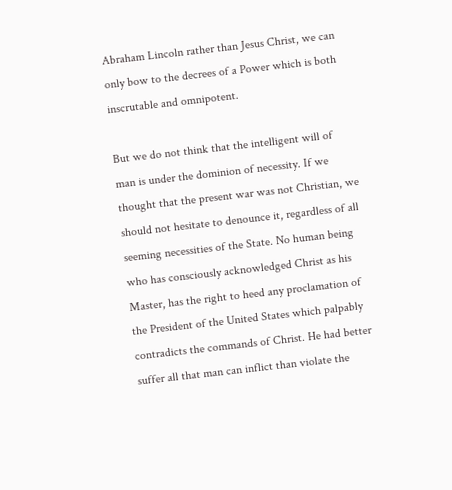Abraham Lincoln rather than Jesus Christ, we can only bow to the decrees of a Power which is both inscrutable and omnipotent.

But we do not think that the intelligent will of man is under the dominion of necessity. If we thought that the present war was not Christian, we should not hesitate to denounce it, regardless of all seeming necessities of the State. No human being who has consciously acknowledged Christ as his Master, has the right to heed any proclamation of the President of the United States which palpably contradicts the commands of Christ. He had better suffer all that man can inflict than violate the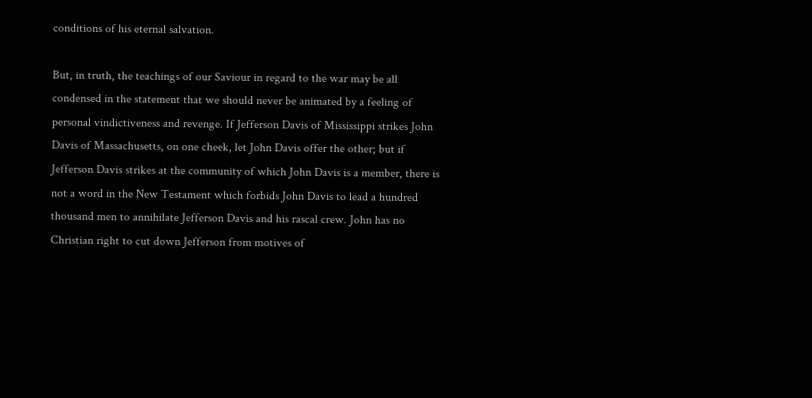conditions of his eternal salvation.

But, in truth, the teachings of our Saviour in regard to the war may be all condensed in the statement that we should never be animated by a feeling of personal vindictiveness and revenge. If Jefferson Davis of Mississippi strikes John Davis of Massachusetts, on one cheek, let John Davis offer the other; but if Jefferson Davis strikes at the community of which John Davis is a member, there is not a word in the New Testament which forbids John Davis to lead a hundred thousand men to annihilate Jefferson Davis and his rascal crew. John has no Christian right to cut down Jefferson from motives of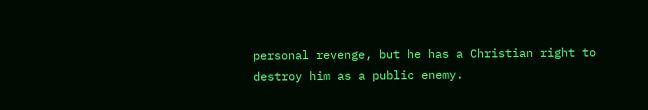personal revenge, but he has a Christian right to destroy him as a public enemy.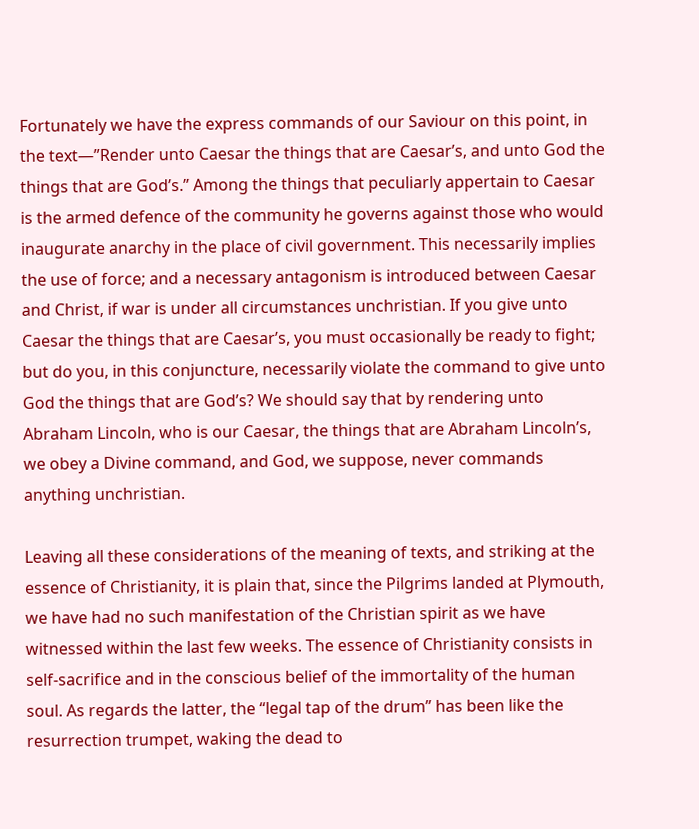Fortunately we have the express commands of our Saviour on this point, in the text—”Render unto Caesar the things that are Caesar’s, and unto God the things that are God’s.” Among the things that peculiarly appertain to Caesar is the armed defence of the community he governs against those who would inaugurate anarchy in the place of civil government. This necessarily implies the use of force; and a necessary antagonism is introduced between Caesar and Christ, if war is under all circumstances unchristian. If you give unto Caesar the things that are Caesar’s, you must occasionally be ready to fight; but do you, in this conjuncture, necessarily violate the command to give unto God the things that are God’s? We should say that by rendering unto Abraham Lincoln, who is our Caesar, the things that are Abraham Lincoln’s, we obey a Divine command, and God, we suppose, never commands anything unchristian.

Leaving all these considerations of the meaning of texts, and striking at the essence of Christianity, it is plain that, since the Pilgrims landed at Plymouth, we have had no such manifestation of the Christian spirit as we have witnessed within the last few weeks. The essence of Christianity consists in self-sacrifice and in the conscious belief of the immortality of the human soul. As regards the latter, the “legal tap of the drum” has been like the resurrection trumpet, waking the dead to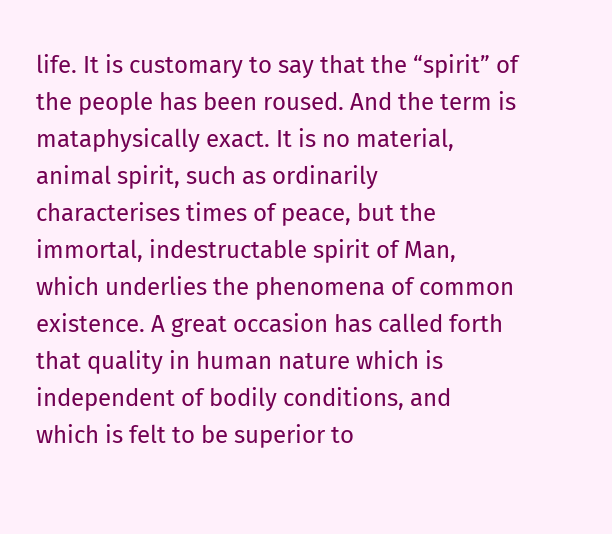life. It is customary to say that the “spirit” of the people has been roused. And the term is mataphysically exact. It is no material, animal spirit, such as ordinarily characterises times of peace, but the immortal, indestructable spirit of Man, which underlies the phenomena of common existence. A great occasion has called forth that quality in human nature which is independent of bodily conditions, and which is felt to be superior to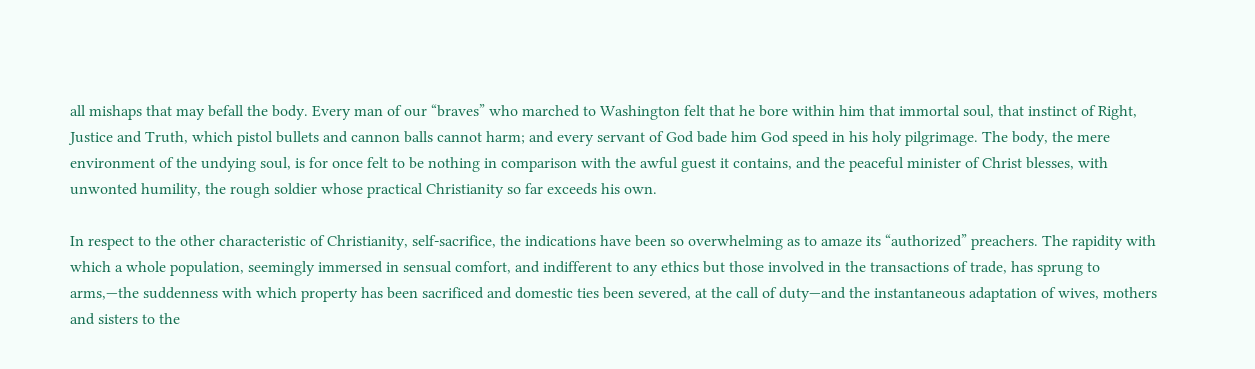all mishaps that may befall the body. Every man of our “braves” who marched to Washington felt that he bore within him that immortal soul, that instinct of Right, Justice and Truth, which pistol bullets and cannon balls cannot harm; and every servant of God bade him God speed in his holy pilgrimage. The body, the mere environment of the undying soul, is for once felt to be nothing in comparison with the awful guest it contains, and the peaceful minister of Christ blesses, with unwonted humility, the rough soldier whose practical Christianity so far exceeds his own.

In respect to the other characteristic of Christianity, self-sacrifice, the indications have been so overwhelming as to amaze its “authorized” preachers. The rapidity with which a whole population, seemingly immersed in sensual comfort, and indifferent to any ethics but those involved in the transactions of trade, has sprung to arms,—the suddenness with which property has been sacrificed and domestic ties been severed, at the call of duty—and the instantaneous adaptation of wives, mothers and sisters to the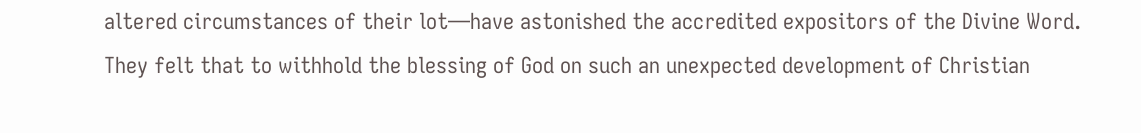altered circumstances of their lot—have astonished the accredited expositors of the Divine Word. They felt that to withhold the blessing of God on such an unexpected development of Christian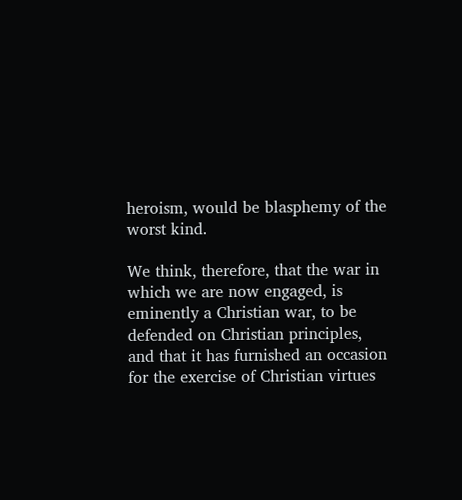heroism, would be blasphemy of the worst kind.

We think, therefore, that the war in which we are now engaged, is eminently a Christian war, to be defended on Christian principles, and that it has furnished an occasion for the exercise of Christian virtues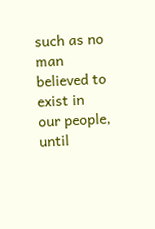such as no man believed to exist in our people, until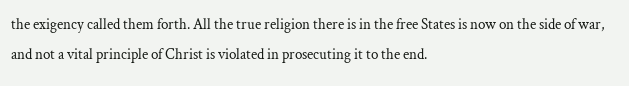the exigency called them forth. All the true religion there is in the free States is now on the side of war, and not a vital principle of Christ is violated in prosecuting it to the end.